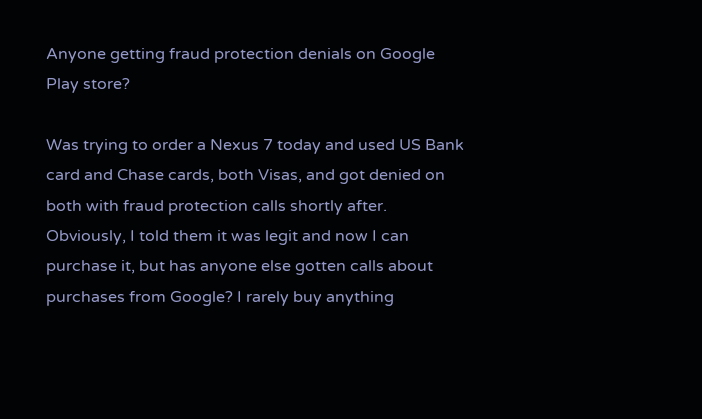Anyone getting fraud protection denials on Google Play store?

Was trying to order a Nexus 7 today and used US Bank card and Chase cards, both Visas, and got denied on both with fraud protection calls shortly after. Obviously, I told them it was legit and now I can purchase it, but has anyone else gotten calls about purchases from Google? I rarely buy anything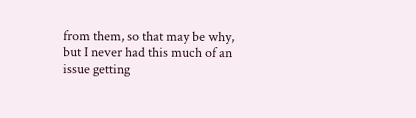from them, so that may be why, but I never had this much of an issue getting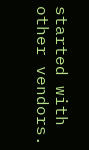started with other vendors.